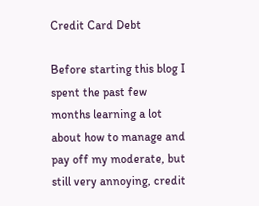Credit Card Debt

Before starting this blog I spent the past few months learning a lot about how to manage and pay off my moderate, but still very annoying, credit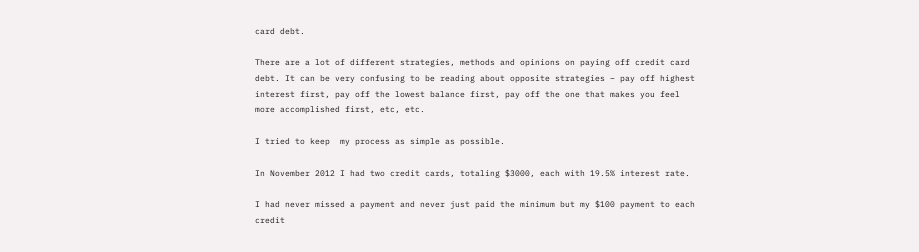card debt.

There are a lot of different strategies, methods and opinions on paying off credit card debt. It can be very confusing to be reading about opposite strategies – pay off highest interest first, pay off the lowest balance first, pay off the one that makes you feel more accomplished first, etc, etc.

I tried to keep  my process as simple as possible.

In November 2012 I had two credit cards, totaling $3000, each with 19.5% interest rate.

I had never missed a payment and never just paid the minimum but my $100 payment to each credit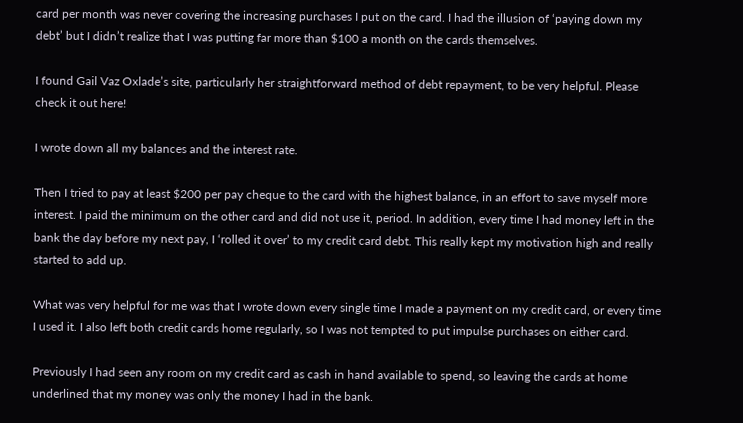card per month was never covering the increasing purchases I put on the card. I had the illusion of ‘paying down my debt’ but I didn’t realize that I was putting far more than $100 a month on the cards themselves.

I found Gail Vaz Oxlade’s site, particularly her straightforward method of debt repayment, to be very helpful. Please check it out here!

I wrote down all my balances and the interest rate.

Then I tried to pay at least $200 per pay cheque to the card with the highest balance, in an effort to save myself more interest. I paid the minimum on the other card and did not use it, period. In addition, every time I had money left in the bank the day before my next pay, I ‘rolled it over’ to my credit card debt. This really kept my motivation high and really started to add up.

What was very helpful for me was that I wrote down every single time I made a payment on my credit card, or every time I used it. I also left both credit cards home regularly, so I was not tempted to put impulse purchases on either card.

Previously I had seen any room on my credit card as cash in hand available to spend, so leaving the cards at home underlined that my money was only the money I had in the bank.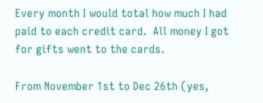Every month I would total how much I had paid to each credit card.  All money I got for gifts went to the cards.

From November 1st to Dec 26th (yes,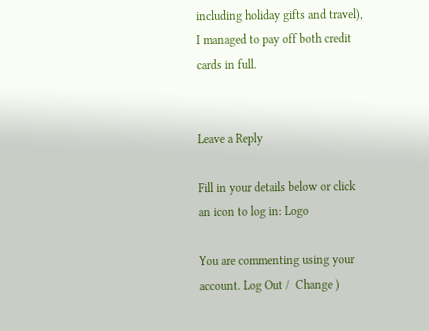including holiday gifts and travel), I managed to pay off both credit cards in full.


Leave a Reply

Fill in your details below or click an icon to log in: Logo

You are commenting using your account. Log Out /  Change )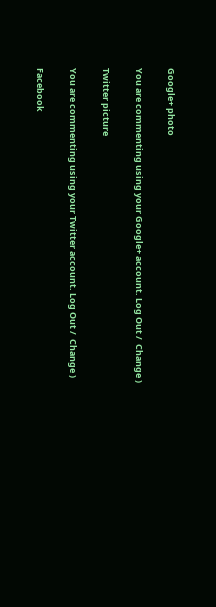Google+ photo

You are commenting using your Google+ account. Log Out /  Change )

Twitter picture

You are commenting using your Twitter account. Log Out /  Change )

Facebook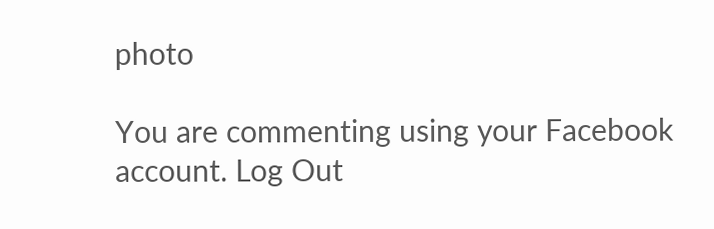photo

You are commenting using your Facebook account. Log Out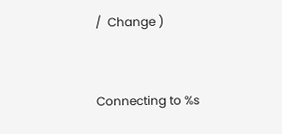/  Change )


Connecting to %s